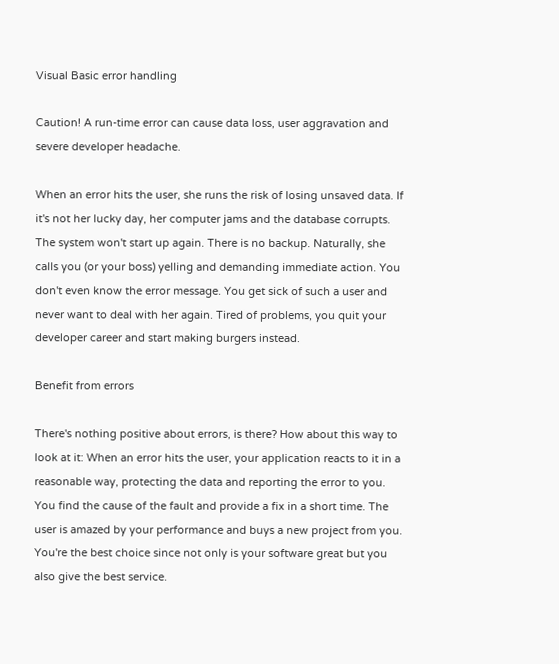Visual Basic error handling

Caution! A run-time error can cause data loss, user aggravation and severe developer headache.

When an error hits the user, she runs the risk of losing unsaved data. If it's not her lucky day, her computer jams and the database corrupts. The system won't start up again. There is no backup. Naturally, she calls you (or your boss) yelling and demanding immediate action. You don't even know the error message. You get sick of such a user and never want to deal with her again. Tired of problems, you quit your developer career and start making burgers instead.

Benefit from errors

There's nothing positive about errors, is there? How about this way to look at it: When an error hits the user, your application reacts to it in a reasonable way, protecting the data and reporting the error to you. You find the cause of the fault and provide a fix in a short time. The user is amazed by your performance and buys a new project from you. You're the best choice since not only is your software great but you also give the best service.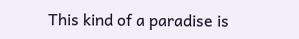This kind of a paradise is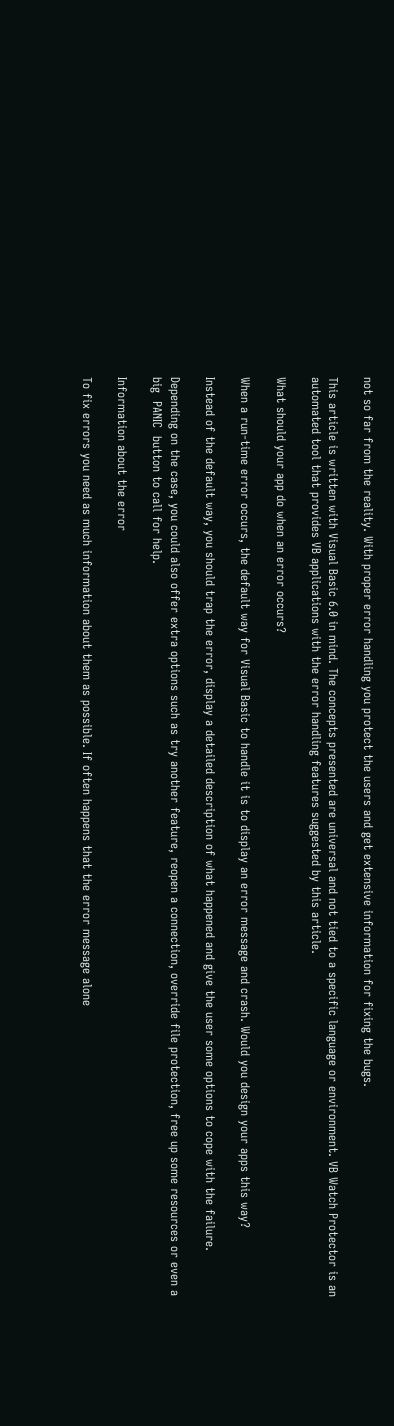not so far from the reality. With proper error handling you protect the users and get extensive information for fixing the bugs.

This article is written with Visual Basic 6.0 in mind. The concepts presented are universal and not tied to a specific language or environment. VB Watch Protector is an automated tool that provides VB applications with the error handling features suggested by this article.

What should your app do when an error occurs?

When a run-time error occurs, the default way for Visual Basic to handle it is to display an error message and crash. Would you design your apps this way?

Instead of the default way, you should trap the error, display a detailed description of what happened and give the user some options to cope with the failure.

Depending on the case, you could also offer extra options such as try another feature, reopen a connection, override file protection, free up some resources or even a big  PANIC  button to call for help.

Information about the error

To fix errors you need as much information about them as possible. If often happens that the error message alone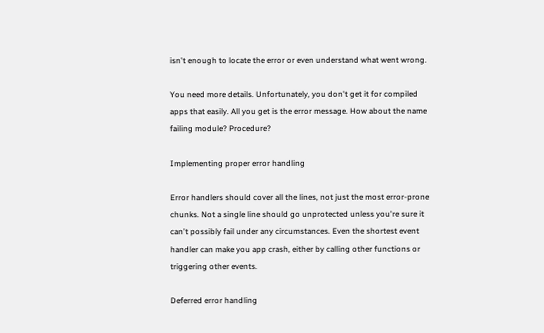isn't enough to locate the error or even understand what went wrong.

You need more details. Unfortunately, you don't get it for compiled apps that easily. All you get is the error message. How about the name failing module? Procedure?

Implementing proper error handling

Error handlers should cover all the lines, not just the most error-prone chunks. Not a single line should go unprotected unless you're sure it can't possibly fail under any circumstances. Even the shortest event handler can make you app crash, either by calling other functions or triggering other events.

Deferred error handling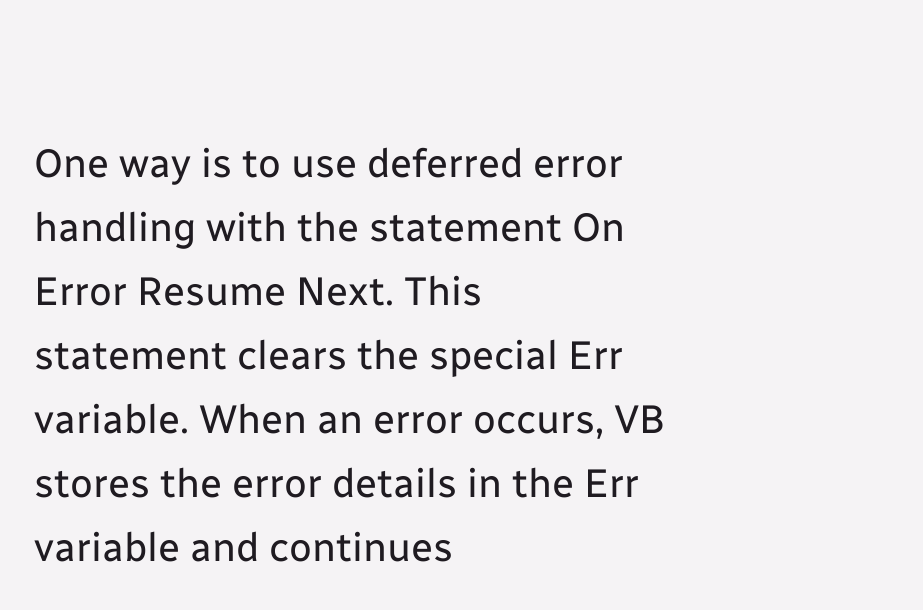One way is to use deferred error handling with the statement On Error Resume Next. This statement clears the special Err variable. When an error occurs, VB stores the error details in the Err variable and continues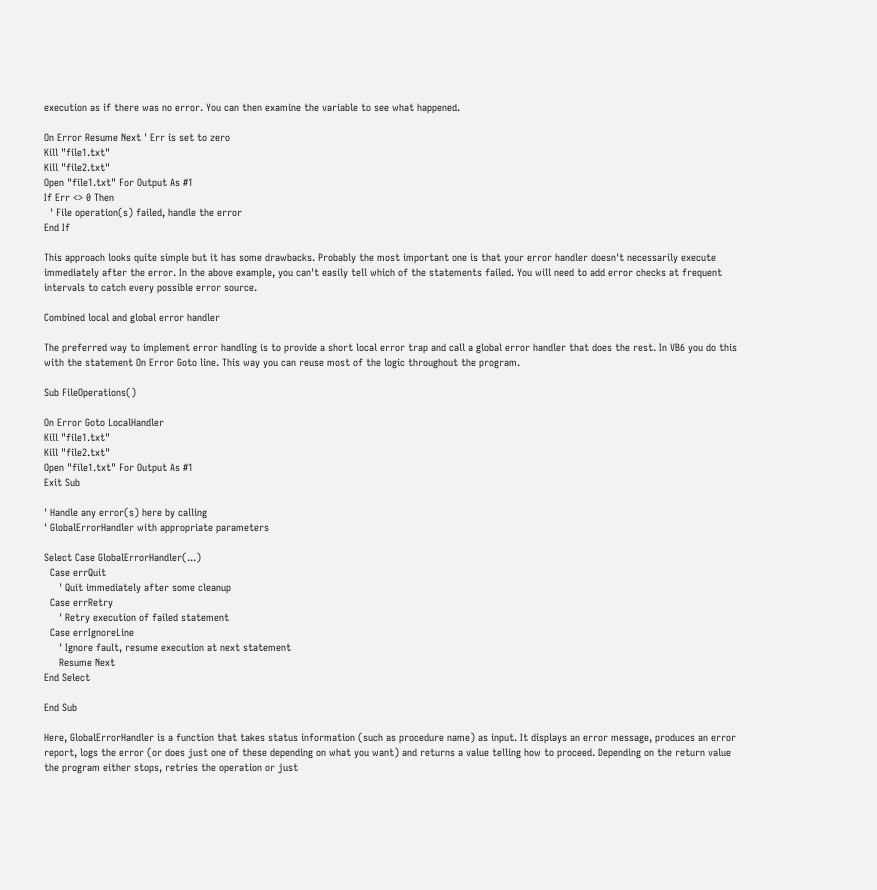execution as if there was no error. You can then examine the variable to see what happened.

On Error Resume Next ' Err is set to zero
Kill "file1.txt"
Kill "file2.txt"
Open "file1.txt" For Output As #1
If Err <> 0 Then
  ' File operation(s) failed, handle the error
End If

This approach looks quite simple but it has some drawbacks. Probably the most important one is that your error handler doesn't necessarily execute immediately after the error. In the above example, you can't easily tell which of the statements failed. You will need to add error checks at frequent intervals to catch every possible error source.

Combined local and global error handler

The preferred way to implement error handling is to provide a short local error trap and call a global error handler that does the rest. In VB6 you do this with the statement On Error Goto line. This way you can reuse most of the logic throughout the program.

Sub FileOperations()

On Error Goto LocalHandler
Kill "file1.txt"
Kill "file2.txt"
Open "file1.txt" For Output As #1
Exit Sub

' Handle any error(s) here by calling
' GlobalErrorHandler with appropriate parameters

Select Case GlobalErrorHandler(...)
  Case errQuit
     ' Quit immediately after some cleanup
  Case errRetry
     ' Retry execution of failed statement
  Case errIgnoreLine
     ' Ignore fault, resume execution at next statement
     Resume Next
End Select

End Sub

Here, GlobalErrorHandler is a function that takes status information (such as procedure name) as input. It displays an error message, produces an error report, logs the error (or does just one of these depending on what you want) and returns a value telling how to proceed. Depending on the return value the program either stops, retries the operation or just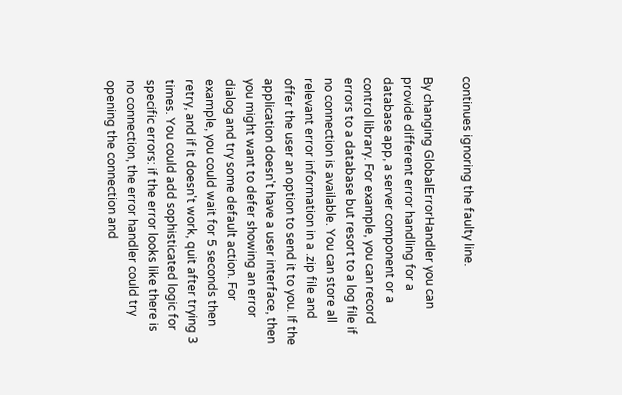continues ignoring the faulty line.

By changing GlobalErrorHandler you can provide different error handling for a database app, a server component or a control library. For example, you can record errors to a database but resort to a log file if no connection is available. You can store all relevant error information in a .zip file and offer the user an option to send it to you. If the application doesn't have a user interface, then you might want to defer showing an error dialog and try some default action. For example, you could wait for 5 seconds then retry, and if it doesn't work, quit after trying 3 times. You could add sophisticated logic for specific errors: if the error looks like there is no connection, the error handler could try opening the connection and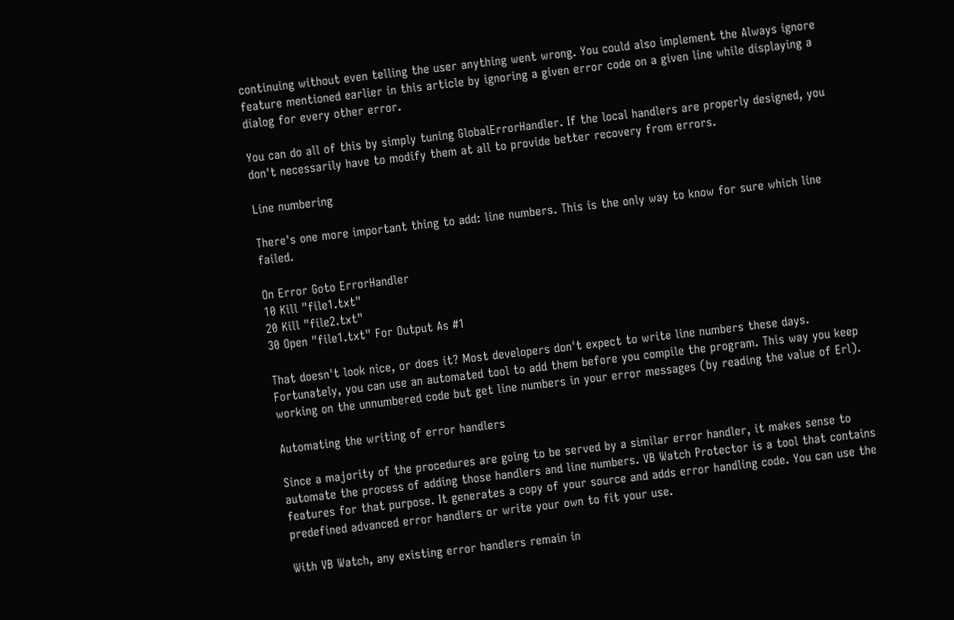continuing without even telling the user anything went wrong. You could also implement the Always ignore feature mentioned earlier in this article by ignoring a given error code on a given line while displaying a dialog for every other error.

You can do all of this by simply tuning GlobalErrorHandler. If the local handlers are properly designed, you don't necessarily have to modify them at all to provide better recovery from errors.

Line numbering

There's one more important thing to add: line numbers. This is the only way to know for sure which line failed.

On Error Goto ErrorHandler
10 Kill "file1.txt"
20 Kill "file2.txt"
30 Open "file1.txt" For Output As #1

That doesn't look nice, or does it? Most developers don't expect to write line numbers these days. Fortunately, you can use an automated tool to add them before you compile the program. This way you keep working on the unnumbered code but get line numbers in your error messages (by reading the value of Erl).

Automating the writing of error handlers

Since a majority of the procedures are going to be served by a similar error handler, it makes sense to automate the process of adding those handlers and line numbers. VB Watch Protector is a tool that contains features for that purpose. It generates a copy of your source and adds error handling code. You can use the predefined advanced error handlers or write your own to fit your use.

With VB Watch, any existing error handlers remain in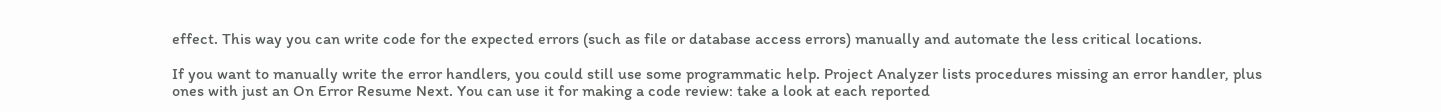effect. This way you can write code for the expected errors (such as file or database access errors) manually and automate the less critical locations.

If you want to manually write the error handlers, you could still use some programmatic help. Project Analyzer lists procedures missing an error handler, plus ones with just an On Error Resume Next. You can use it for making a code review: take a look at each reported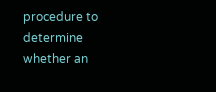procedure to determine whether an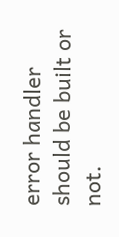error handler should be built or not.